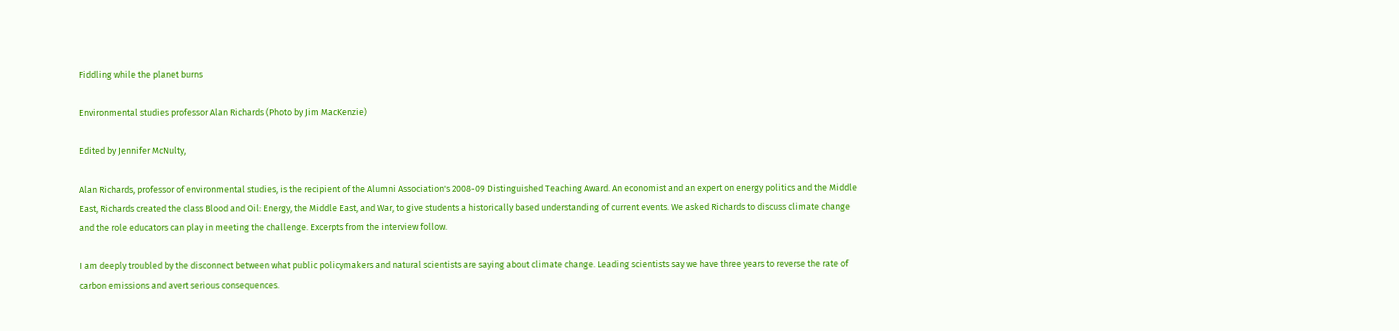Fiddling while the planet burns

Environmental studies professor Alan Richards (Photo by Jim MacKenzie)

Edited by Jennifer McNulty,

Alan Richards, professor of environmental studies, is the recipient of the Alumni Association's 2008-09 Distinguished Teaching Award. An economist and an expert on energy politics and the Middle East, Richards created the class Blood and Oil: Energy, the Middle East, and War, to give students a historically based understanding of current events. We asked Richards to discuss climate change and the role educators can play in meeting the challenge. Excerpts from the interview follow.

I am deeply troubled by the disconnect between what public policymakers and natural scientists are saying about climate change. Leading scientists say we have three years to reverse the rate of carbon emissions and avert serious consequences.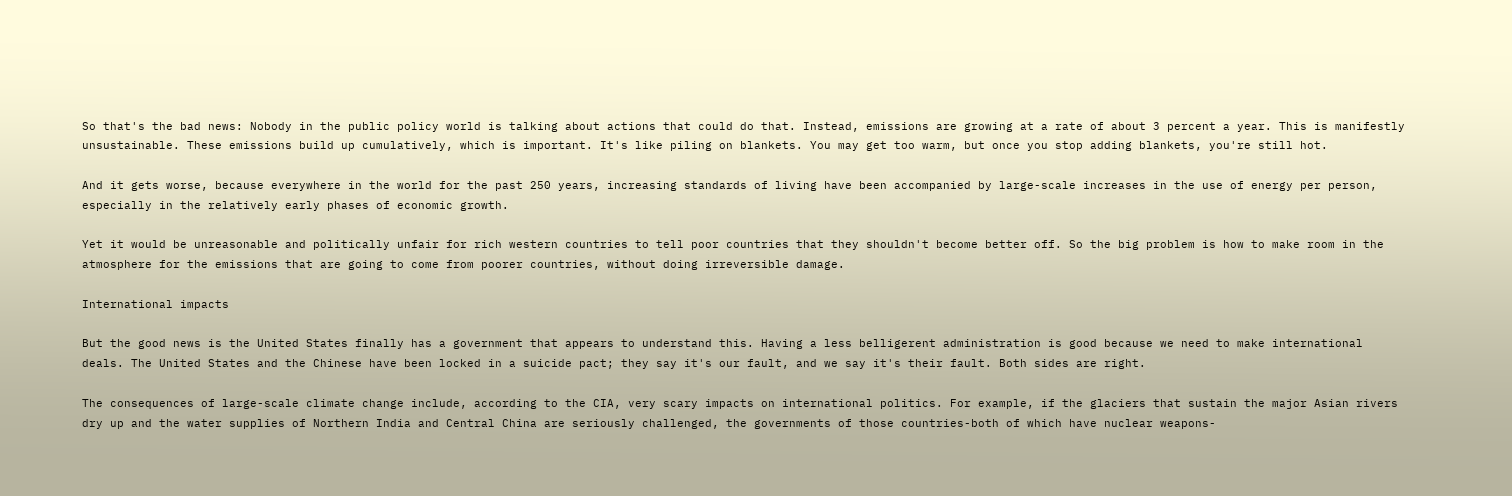So that's the bad news: Nobody in the public policy world is talking about actions that could do that. Instead, emissions are growing at a rate of about 3 percent a year. This is manifestly unsustainable. These emissions build up cumulatively, which is important. It's like piling on blankets. You may get too warm, but once you stop adding blankets, you're still hot.

And it gets worse, because everywhere in the world for the past 250 years, increasing standards of living have been accompanied by large-scale increases in the use of energy per person, especially in the relatively early phases of economic growth.

Yet it would be unreasonable and politically unfair for rich western countries to tell poor countries that they shouldn't become better off. So the big problem is how to make room in the atmosphere for the emissions that are going to come from poorer countries, without doing irreversible damage.

International impacts

But the good news is the United States finally has a government that appears to understand this. Having a less belligerent administration is good because we need to make international deals. The United States and the Chinese have been locked in a suicide pact; they say it's our fault, and we say it's their fault. Both sides are right.

The consequences of large-scale climate change include, according to the CIA, very scary impacts on international politics. For example, if the glaciers that sustain the major Asian rivers dry up and the water supplies of Northern India and Central China are seriously challenged, the governments of those countries-both of which have nuclear weapons-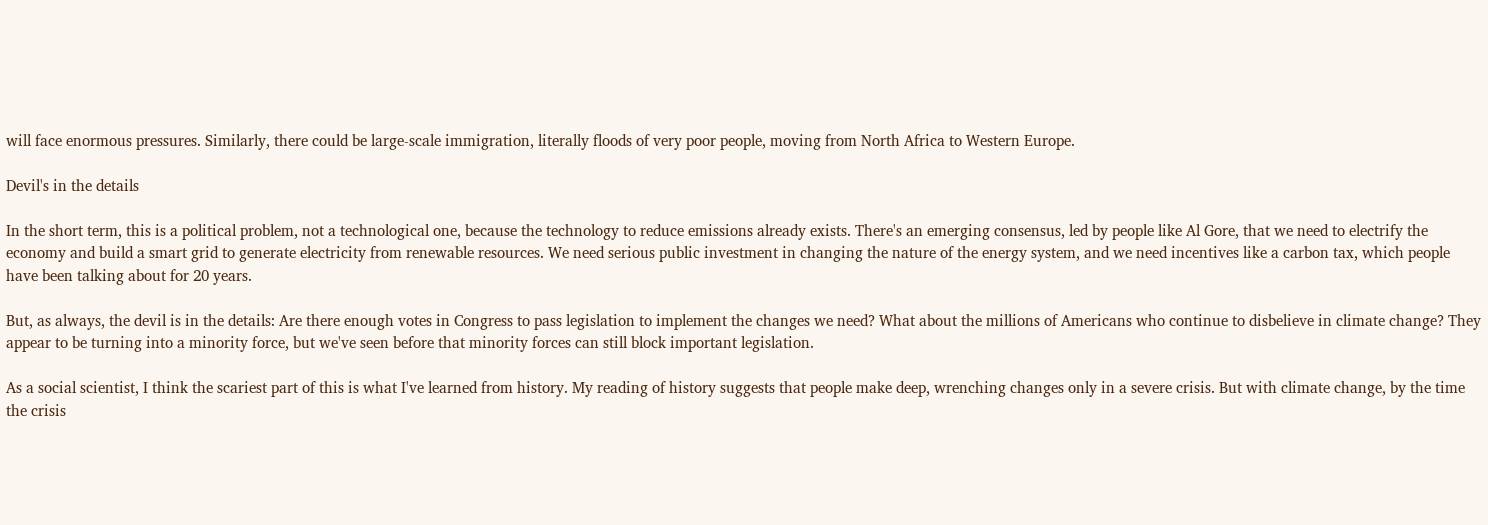will face enormous pressures. Similarly, there could be large-scale immigration, literally floods of very poor people, moving from North Africa to Western Europe.

Devil's in the details

In the short term, this is a political problem, not a technological one, because the technology to reduce emissions already exists. There's an emerging consensus, led by people like Al Gore, that we need to electrify the economy and build a smart grid to generate electricity from renewable resources. We need serious public investment in changing the nature of the energy system, and we need incentives like a carbon tax, which people have been talking about for 20 years.

But, as always, the devil is in the details: Are there enough votes in Congress to pass legislation to implement the changes we need? What about the millions of Americans who continue to disbelieve in climate change? They appear to be turning into a minority force, but we've seen before that minority forces can still block important legislation.

As a social scientist, I think the scariest part of this is what I've learned from history. My reading of history suggests that people make deep, wrenching changes only in a severe crisis. But with climate change, by the time the crisis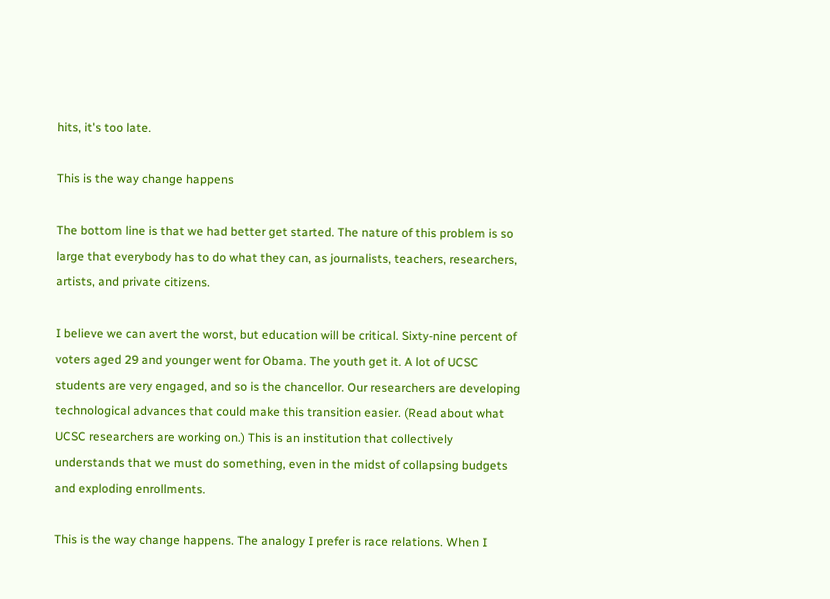hits, it's too late.

This is the way change happens

The bottom line is that we had better get started. The nature of this problem is so large that everybody has to do what they can, as journalists, teachers, researchers, artists, and private citizens.

I believe we can avert the worst, but education will be critical. Sixty-nine percent of voters aged 29 and younger went for Obama. The youth get it. A lot of UCSC students are very engaged, and so is the chancellor. Our researchers are developing technological advances that could make this transition easier. (Read about what UCSC researchers are working on.) This is an institution that collectively understands that we must do something, even in the midst of collapsing budgets and exploding enrollments.

This is the way change happens. The analogy I prefer is race relations. When I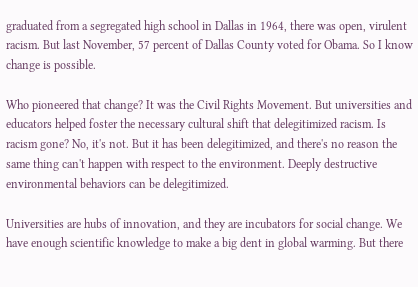graduated from a segregated high school in Dallas in 1964, there was open, virulent racism. But last November, 57 percent of Dallas County voted for Obama. So I know change is possible.

Who pioneered that change? It was the Civil Rights Movement. But universities and educators helped foster the necessary cultural shift that delegitimized racism. Is racism gone? No, it's not. But it has been delegitimized, and there's no reason the same thing can't happen with respect to the environment. Deeply destructive environmental behaviors can be delegitimized.

Universities are hubs of innovation, and they are incubators for social change. We have enough scientific knowledge to make a big dent in global warming. But there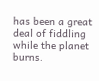has been a great deal of fiddling while the planet burns.